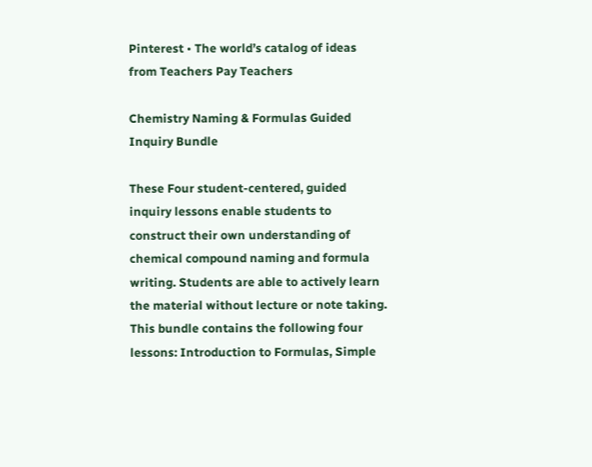Pinterest • The world’s catalog of ideas
from Teachers Pay Teachers

Chemistry Naming & Formulas Guided Inquiry Bundle

These Four student-centered, guided inquiry lessons enable students to construct their own understanding of chemical compound naming and formula writing. Students are able to actively learn the material without lecture or note taking. This bundle contains the following four lessons: Introduction to Formulas, Simple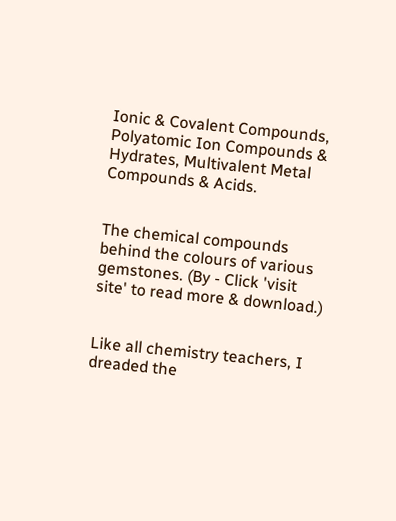Ionic & Covalent Compounds, Polyatomic Ion Compounds & Hydrates, Multivalent Metal Compounds & Acids.


The chemical compounds behind the colours of various gemstones. (By - Click 'visit site' to read more & download.)


Like all chemistry teachers, I dreaded the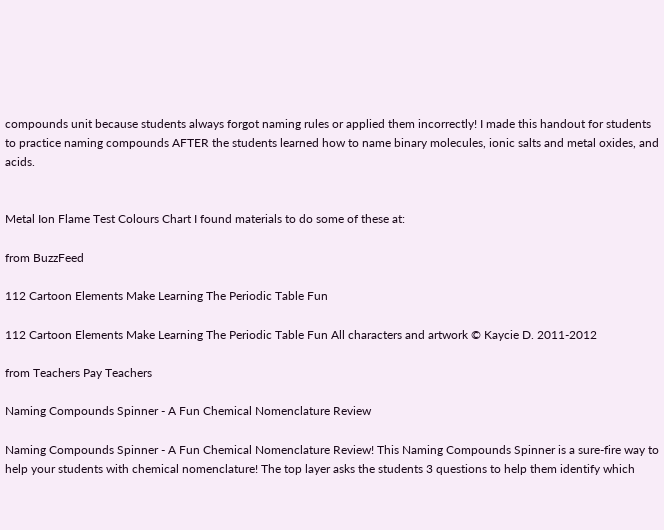compounds unit because students always forgot naming rules or applied them incorrectly! I made this handout for students to practice naming compounds AFTER the students learned how to name binary molecules, ionic salts and metal oxides, and acids.


Metal Ion Flame Test Colours Chart I found materials to do some of these at:

from BuzzFeed

112 Cartoon Elements Make Learning The Periodic Table Fun

112 Cartoon Elements Make Learning The Periodic Table Fun All characters and artwork © Kaycie D. 2011-2012

from Teachers Pay Teachers

Naming Compounds Spinner - A Fun Chemical Nomenclature Review

Naming Compounds Spinner - A Fun Chemical Nomenclature Review! This Naming Compounds Spinner is a sure-fire way to help your students with chemical nomenclature! The top layer asks the students 3 questions to help them identify which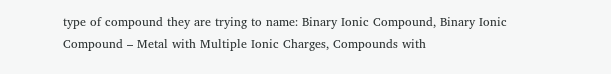type of compound they are trying to name: Binary Ionic Compound, Binary Ionic Compound – Metal with Multiple Ionic Charges, Compounds with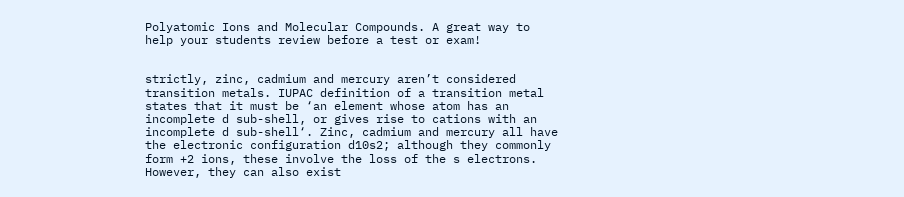Polyatomic Ions and Molecular Compounds. A great way to help your students review before a test or exam!


strictly, zinc, cadmium and mercury aren’t considered transition metals. IUPAC definition of a transition metal states that it must be ‘an element whose atom has an incomplete d sub-shell, or gives rise to cations with an incomplete d sub-shell‘. Zinc, cadmium and mercury all have the electronic configuration d10s2; although they commonly form +2 ions, these involve the loss of the s electrons. However, they can also exist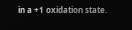in a +1 oxidation state.